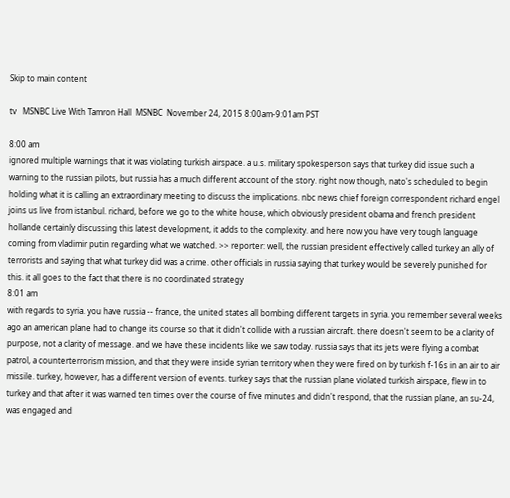Skip to main content

tv   MSNBC Live With Tamron Hall  MSNBC  November 24, 2015 8:00am-9:01am PST

8:00 am
ignored multiple warnings that it was violating turkish airspace. a u.s. military spokesperson says that turkey did issue such a warning to the russian pilots, but russia has a much different account of the story. right now though, nato's scheduled to begin holding what it is calling an extraordinary meeting to discuss the implications. nbc news chief foreign correspondent richard engel joins us live from istanbul. richard, before we go to the white house, which obviously president obama and french president hollande certainly discussing this latest development, it adds to the complexity. and here now you have very tough language coming from vladimir putin regarding what we watched. >> reporter: well, the russian president effectively called turkey an ally of terrorists and saying that what turkey did was a crime. other officials in russia saying that turkey would be severely punished for this. it all goes to the fact that there is no coordinated strategy
8:01 am
with regards to syria. you have russia -- france, the united states all bombing different targets in syria. you remember several weeks ago an american plane had to change its course so that it didn't collide with a russian aircraft. there doesn't seem to be a clarity of purpose, not a clarity of message. and we have these incidents like we saw today. russia says that its jets were flying a combat patrol, a counterterrorism mission, and that they were inside syrian territory when they were fired on by turkish f-16s in an air to air missile. turkey, however, has a different version of events. turkey says that the russian plane violated turkish airspace, flew in to turkey and that after it was warned ten times over the course of five minutes and didn't respond, that the russian plane, an su-24, was engaged and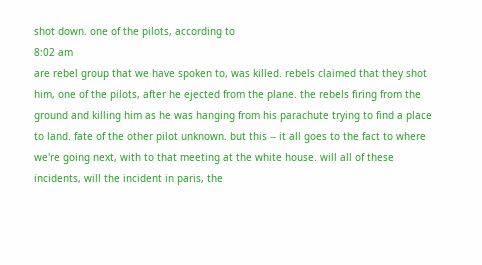shot down. one of the pilots, according to
8:02 am
are rebel group that we have spoken to, was killed. rebels claimed that they shot him, one of the pilots, after he ejected from the plane. the rebels firing from the ground and killing him as he was hanging from his parachute trying to find a place to land. fate of the other pilot unknown. but this -- it all goes to the fact to where we're going next, with to that meeting at the white house. will all of these incidents, will the incident in paris, the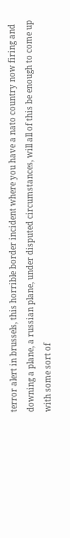terror alert in brussels, this horrible border incident where you have a nato country now firing and downing a plane, a russian plane, under disputed circumstances, will all of this be enough to come up with some sort of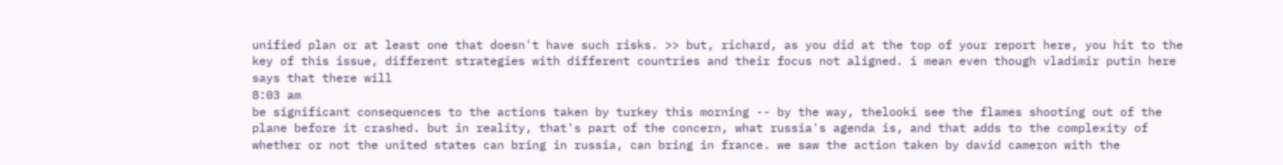unified plan or at least one that doesn't have such risks. >> but, richard, as you did at the top of your report here, you hit to the key of this issue, different strategies with different countries and their focus not aligned. i mean even though vladimir putin here says that there will
8:03 am
be significant consequences to the actions taken by turkey this morning -- by the way, thelooki see the flames shooting out of the plane before it crashed. but in reality, that's part of the concern, what russia's agenda is, and that adds to the complexity of whether or not the united states can bring in russia, can bring in france. we saw the action taken by david cameron with the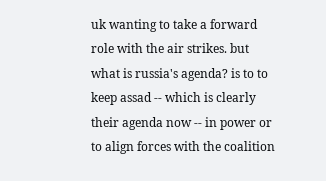uk wanting to take a forward role with the air strikes. but what is russia's agenda? is to to keep assad -- which is clearly their agenda now -- in power or to align forces with the coalition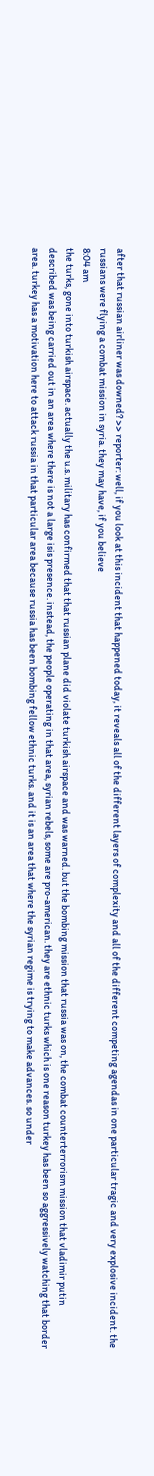after that russian airliner was downed? >> reporter: well, if you look at this incident that happened today, it reveals all of the different layers of complexity and all of the different competing agendas in one particular tragic and very explosive incident. the russians were flying a combat mission in syria. they may have, if you believe
8:04 am
the turks, gone into turkish airspace. actually the u.s. military has confirmed that that russian plane did violate turkish airspace and was warned. but the bombing mission that russia was on, the combat counterterrorism mission that vladimir putin described was being carried out in an area where there is not a large isis presence. instead, the people operating in that area, syrian rebels, some are pro-american. they are ethnic turks which is one reason turkey has been so aggressively watching that border area. turkey has a motivation here to attack russia in that particular area because russia has been bombing fellow ethnic turks. and it is an area that where the syrian regime is trying to make advances. so under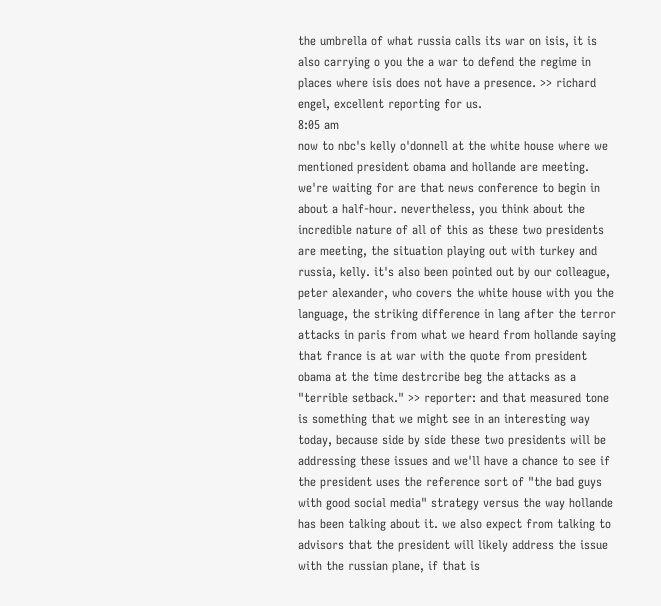the umbrella of what russia calls its war on isis, it is also carrying o you the a war to defend the regime in places where isis does not have a presence. >> richard engel, excellent reporting for us.
8:05 am
now to nbc's kelly o'donnell at the white house where we mentioned president obama and hollande are meeting. we're waiting for are that news conference to begin in about a half-hour. nevertheless, you think about the incredible nature of all of this as these two presidents are meeting, the situation playing out with turkey and russia, kelly. it's also been pointed out by our colleague, peter alexander, who covers the white house with you the language, the striking difference in lang after the terror attacks in paris from what we heard from hollande saying that france is at war with the quote from president obama at the time destrcribe beg the attacks as a "terrible setback." >> reporter: and that measured tone is something that we might see in an interesting way today, because side by side these two presidents will be addressing these issues and we'll have a chance to see if the president uses the reference sort of "the bad guys with good social media" strategy versus the way hollande has been talking about it. we also expect from talking to advisors that the president will likely address the issue with the russian plane, if that is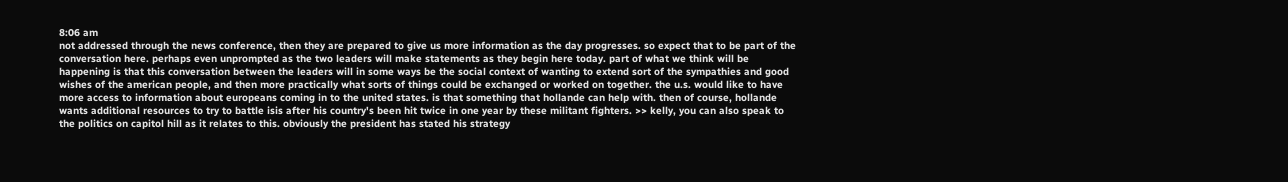8:06 am
not addressed through the news conference, then they are prepared to give us more information as the day progresses. so expect that to be part of the conversation here. perhaps even unprompted as the two leaders will make statements as they begin here today. part of what we think will be happening is that this conversation between the leaders will in some ways be the social context of wanting to extend sort of the sympathies and good wishes of the american people, and then more practically what sorts of things could be exchanged or worked on together. the u.s. would like to have more access to information about europeans coming in to the united states. is that something that hollande can help with. then of course, hollande wants additional resources to try to battle isis after his country's been hit twice in one year by these militant fighters. >> kelly, you can also speak to the politics on capitol hill as it relates to this. obviously the president has stated his strategy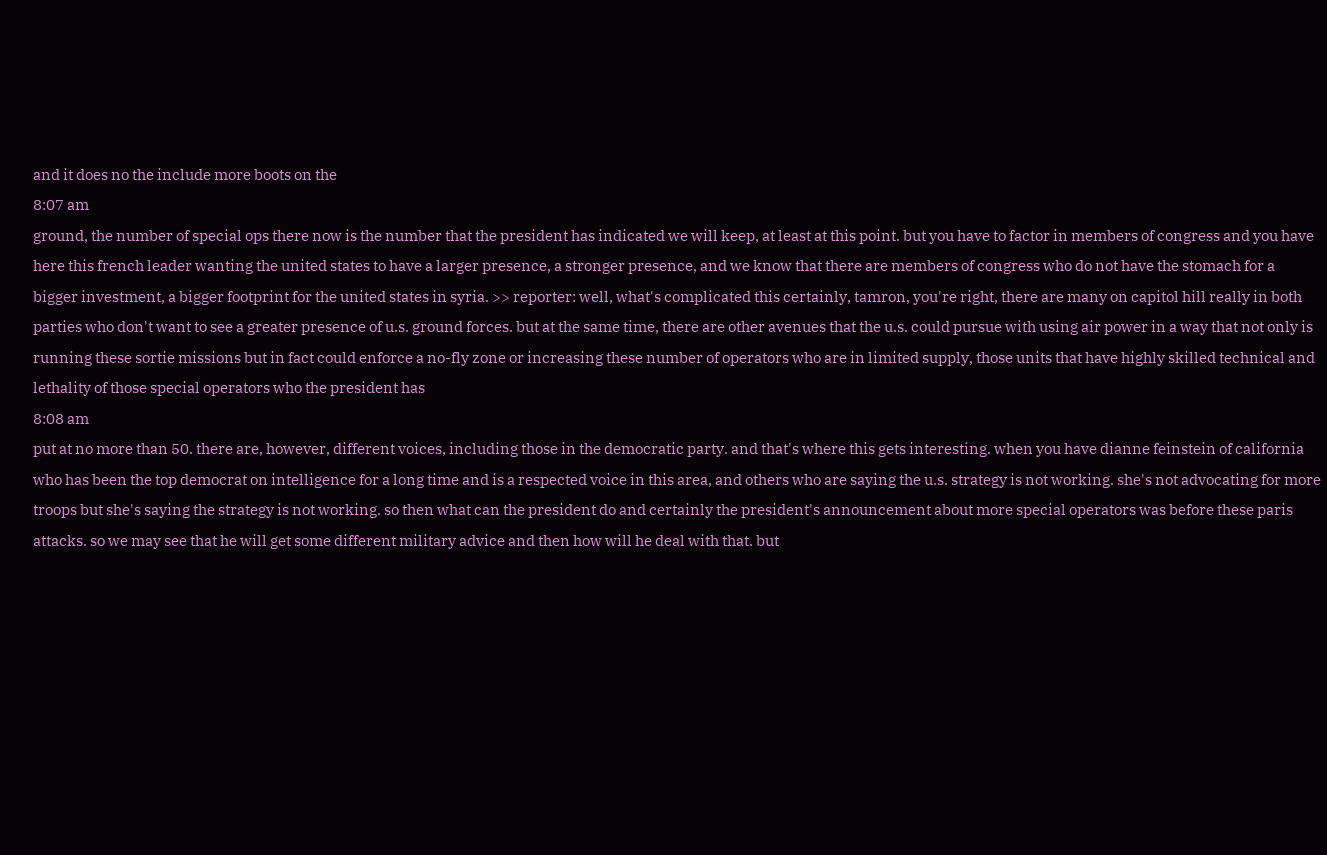and it does no the include more boots on the
8:07 am
ground, the number of special ops there now is the number that the president has indicated we will keep, at least at this point. but you have to factor in members of congress and you have here this french leader wanting the united states to have a larger presence, a stronger presence, and we know that there are members of congress who do not have the stomach for a bigger investment, a bigger footprint for the united states in syria. >> reporter: well, what's complicated this certainly, tamron, you're right, there are many on capitol hill really in both parties who don't want to see a greater presence of u.s. ground forces. but at the same time, there are other avenues that the u.s. could pursue with using air power in a way that not only is running these sortie missions but in fact could enforce a no-fly zone or increasing these number of operators who are in limited supply, those units that have highly skilled technical and lethality of those special operators who the president has
8:08 am
put at no more than 50. there are, however, different voices, including those in the democratic party. and that's where this gets interesting. when you have dianne feinstein of california who has been the top democrat on intelligence for a long time and is a respected voice in this area, and others who are saying the u.s. strategy is not working. she's not advocating for more troops but she's saying the strategy is not working. so then what can the president do and certainly the president's announcement about more special operators was before these paris attacks. so we may see that he will get some different military advice and then how will he deal with that. but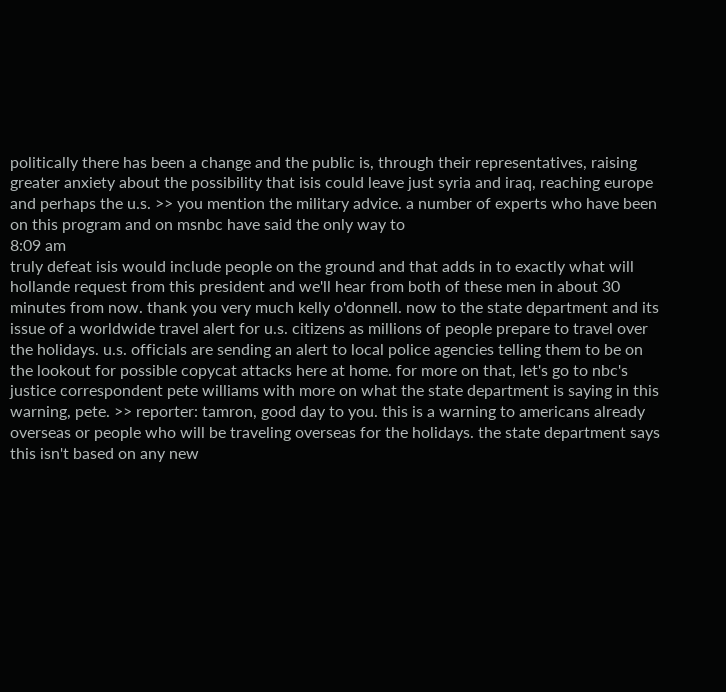politically there has been a change and the public is, through their representatives, raising greater anxiety about the possibility that isis could leave just syria and iraq, reaching europe and perhaps the u.s. >> you mention the military advice. a number of experts who have been on this program and on msnbc have said the only way to
8:09 am
truly defeat isis would include people on the ground and that adds in to exactly what will hollande request from this president and we'll hear from both of these men in about 30 minutes from now. thank you very much kelly o'donnell. now to the state department and its issue of a worldwide travel alert for u.s. citizens as millions of people prepare to travel over the holidays. u.s. officials are sending an alert to local police agencies telling them to be on the lookout for possible copycat attacks here at home. for more on that, let's go to nbc's justice correspondent pete williams with more on what the state department is saying in this warning, pete. >> reporter: tamron, good day to you. this is a warning to americans already overseas or people who will be traveling overseas for the holidays. the state department says this isn't based on any new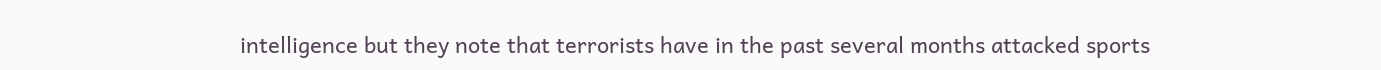intelligence but they note that terrorists have in the past several months attacked sports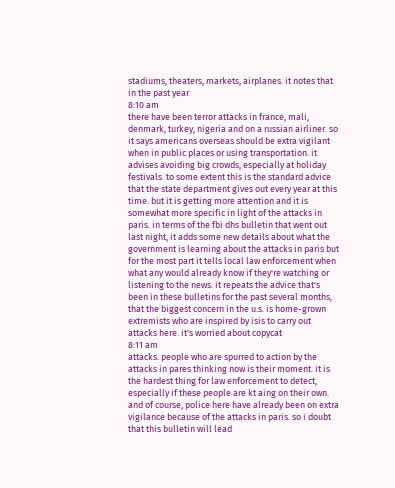stadiums, theaters, markets, airplanes. it notes that in the past year
8:10 am
there have been terror attacks in france, mali, denmark, turkey, nigeria and on a russian airliner. so it says americans overseas should be extra vigilant when in public places or using transportation. it advises avoiding big crowds, especially at holiday festivals. to some extent this is the standard advice that the state department gives out every year at this time. but it is getting more attention and it is somewhat more specific in light of the attacks in paris. in terms of the fbi dhs bulletin that went out last night, it adds some new details about what the government is learning about the attacks in paris but for the most part it tells local law enforcement when what any would already know if they're watching or listening to the news. it repeats the advice that's been in these bulletins for the past several months, that the biggest concern in the u.s. is home-grown extremists who are inspired by isis to carry out attacks here. it's worried about copycat
8:11 am
attacks. people who are spurred to action by the attacks in pares thinking now is their moment. it is the hardest thing for law enforcement to detect, especially if these people are kt aing on their own. and of course, police here have already been on extra vigilance because of the attacks in paris. so i doubt that this bulletin will lead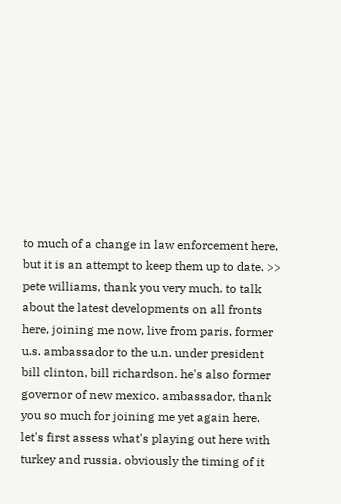to much of a change in law enforcement here, but it is an attempt to keep them up to date. >> pete williams, thank you very much. to talk about the latest developments on all fronts here, joining me now, live from paris, former u.s. ambassador to the u.n. under president bill clinton, bill richardson. he's also former governor of new mexico. ambassador, thank you so much for joining me yet again here. let's first assess what's playing out here with turkey and russia. obviously the timing of it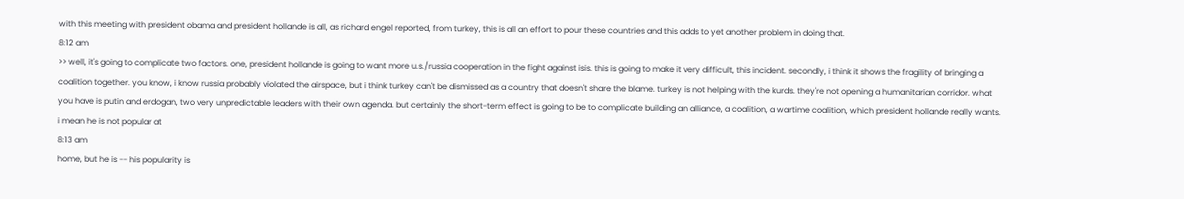with this meeting with president obama and president hollande is all, as richard engel reported, from turkey, this is all an effort to pour these countries and this adds to yet another problem in doing that.
8:12 am
>> well, it's going to complicate two factors. one, president hollande is going to want more u.s./russia cooperation in the fight against isis. this is going to make it very difficult, this incident. secondly, i think it shows the fragility of bringing a coalition together. you know, i know russia probably violated the airspace, but i think turkey can't be dismissed as a country that doesn't share the blame. turkey is not helping with the kurds. they're not opening a humanitarian corridor. what you have is putin and erdogan, two very unpredictable leaders with their own agenda. but certainly the short-term effect is going to be to complicate building an alliance, a coalition, a wartime coalition, which president hollande really wants. i mean he is not popular at
8:13 am
home, but he is -- his popularity is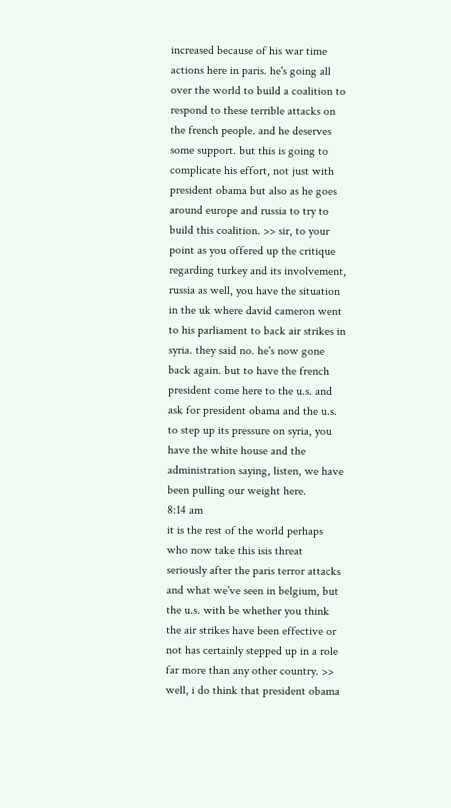increased because of his war time actions here in paris. he's going all over the world to build a coalition to respond to these terrible attacks on the french people. and he deserves some support. but this is going to complicate his effort, not just with president obama but also as he goes around europe and russia to try to build this coalition. >> sir, to your point as you offered up the critique regarding turkey and its involvement, russia as well, you have the situation in the uk where david cameron went to his parliament to back air strikes in syria. they said no. he's now gone back again. but to have the french president come here to the u.s. and ask for president obama and the u.s. to step up its pressure on syria, you have the white house and the administration saying, listen, we have been pulling our weight here.
8:14 am
it is the rest of the world perhaps who now take this isis threat seriously after the paris terror attacks and what we've seen in belgium, but the u.s. with be whether you think the air strikes have been effective or not has certainly stepped up in a role far more than any other country. >> well, i do think that president obama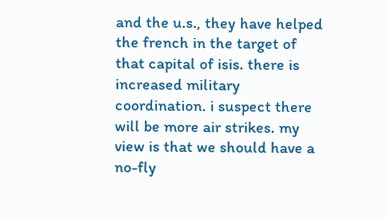and the u.s., they have helped the french in the target of that capital of isis. there is increased military coordination. i suspect there will be more air strikes. my view is that we should have a no-fly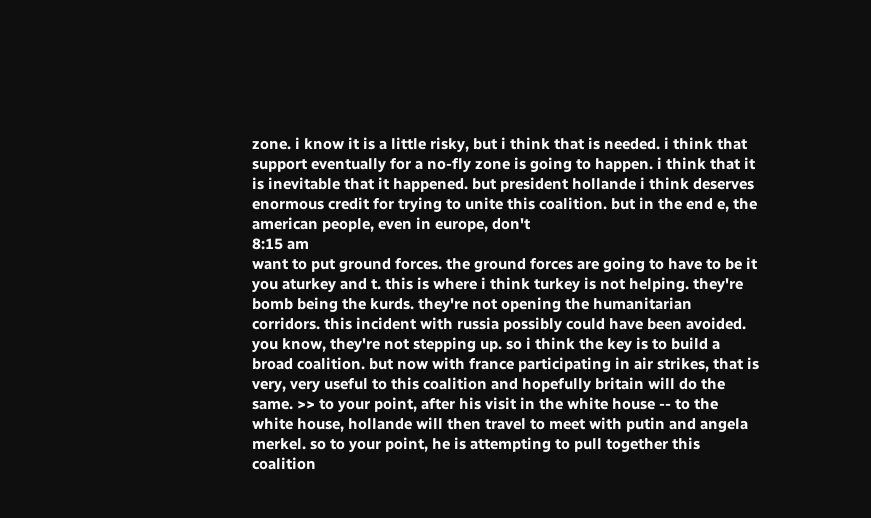zone. i know it is a little risky, but i think that is needed. i think that support eventually for a no-fly zone is going to happen. i think that it is inevitable that it happened. but president hollande i think deserves enormous credit for trying to unite this coalition. but in the end e, the american people, even in europe, don't
8:15 am
want to put ground forces. the ground forces are going to have to be it you aturkey and t. this is where i think turkey is not helping. they're bomb being the kurds. they're not opening the humanitarian corridors. this incident with russia possibly could have been avoided. you know, they're not stepping up. so i think the key is to build a broad coalition. but now with france participating in air strikes, that is very, very useful to this coalition and hopefully britain will do the same. >> to your point, after his visit in the white house -- to the white house, hollande will then travel to meet with putin and angela merkel. so to your point, he is attempting to pull together this coalition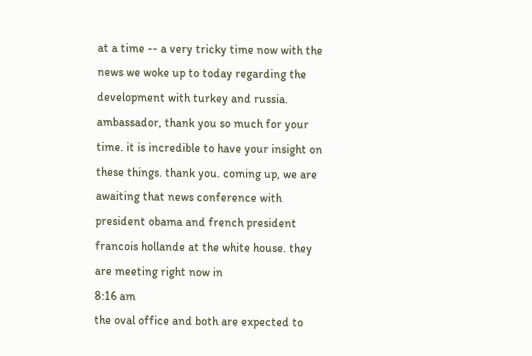at a time -- a very tricky time now with the news we woke up to today regarding the development with turkey and russia. ambassador, thank you so much for your time. it is incredible to have your insight on these things. thank you. coming up, we are awaiting that news conference with president obama and french president francois hollande at the white house. they are meeting right now in
8:16 am
the oval office and both are expected to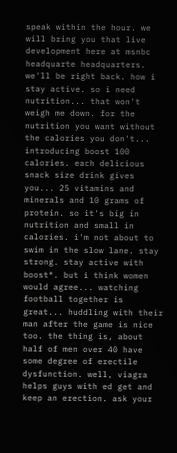speak within the hour. we will bring you that live development here at msnbc headquarte headquarters. we'll be right back. how i stay active. so i need nutrition... that won't weigh me down. for the nutrition you want without the calories you don't... introducing boost 100 calories. each delicious snack size drink gives you... 25 vitamins and minerals and 10 grams of protein. so it's big in nutrition and small in calories. i'm not about to swim in the slow lane. stay strong. stay active with boost®. but i think women would agree... watching football together is great... huddling with their man after the game is nice too. the thing is, about half of men over 40 have some degree of erectile dysfunction. well, viagra helps guys with ed get and keep an erection. ask your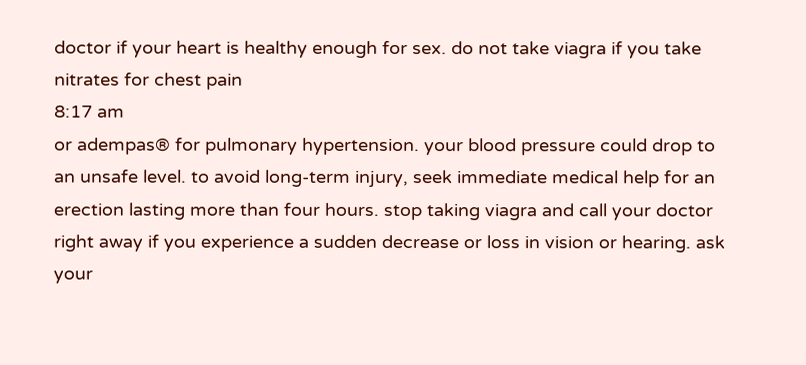doctor if your heart is healthy enough for sex. do not take viagra if you take nitrates for chest pain
8:17 am
or adempas® for pulmonary hypertension. your blood pressure could drop to an unsafe level. to avoid long-term injury, seek immediate medical help for an erection lasting more than four hours. stop taking viagra and call your doctor right away if you experience a sudden decrease or loss in vision or hearing. ask your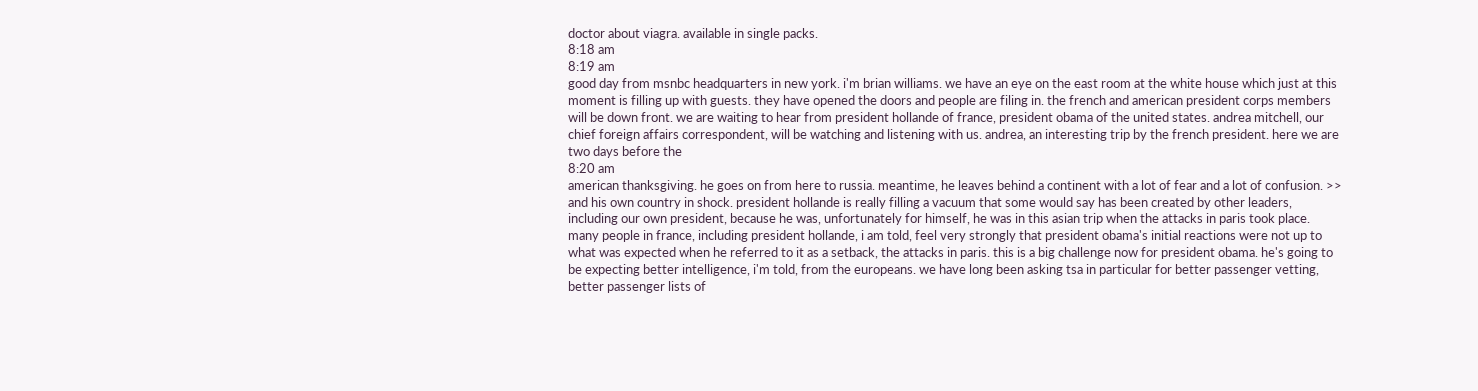doctor about viagra. available in single packs.
8:18 am
8:19 am
good day from msnbc headquarters in new york. i'm brian williams. we have an eye on the east room at the white house which just at this moment is filling up with guests. they have opened the doors and people are filing in. the french and american president corps members will be down front. we are waiting to hear from president hollande of france, president obama of the united states. andrea mitchell, our chief foreign affairs correspondent, will be watching and listening with us. andrea, an interesting trip by the french president. here we are two days before the
8:20 am
american thanksgiving. he goes on from here to russia. meantime, he leaves behind a continent with a lot of fear and a lot of confusion. >> and his own country in shock. president hollande is really filling a vacuum that some would say has been created by other leaders, including our own president, because he was, unfortunately for himself, he was in this asian trip when the attacks in paris took place. many people in france, including president hollande, i am told, feel very strongly that president obama's initial reactions were not up to what was expected when he referred to it as a setback, the attacks in paris. this is a big challenge now for president obama. he's going to be expecting better intelligence, i'm told, from the europeans. we have long been asking tsa in particular for better passenger vetting, better passenger lists of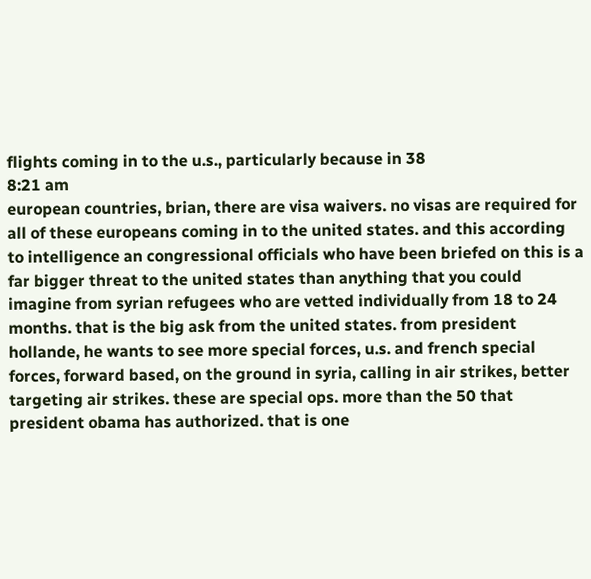flights coming in to the u.s., particularly because in 38
8:21 am
european countries, brian, there are visa waivers. no visas are required for all of these europeans coming in to the united states. and this according to intelligence an congressional officials who have been briefed on this is a far bigger threat to the united states than anything that you could imagine from syrian refugees who are vetted individually from 18 to 24 months. that is the big ask from the united states. from president hollande, he wants to see more special forces, u.s. and french special forces, forward based, on the ground in syria, calling in air strikes, better targeting air strikes. these are special ops. more than the 50 that president obama has authorized. that is one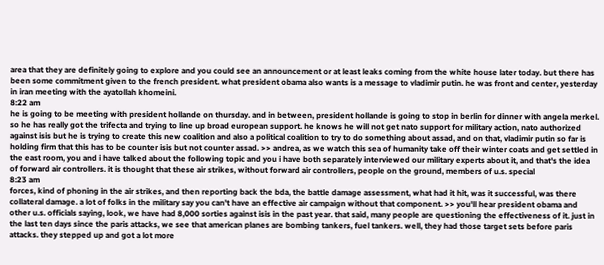area that they are definitely going to explore and you could see an announcement or at least leaks coming from the white house later today. but there has been some commitment given to the french president. what president obama also wants is a message to vladimir putin. he was front and center, yesterday in iran meeting with the ayatollah khomeini.
8:22 am
he is going to be meeting with president hollande on thursday. and in between, president hollande is going to stop in berlin for dinner with angela merkel. so he has really got the trifecta and trying to line up broad european support. he knows he will not get nato support for military action, nato authorized against isis but he is trying to create this new coalition and also a political coalition to try to do something about assad, and on that, vladimir putin so far is holding firm that this has to be counter isis but not counter assad. >> andrea, as we watch this sea of humanity take off their winter coats and get settled in the east room, you and i have talked about the following topic and you i have both separately interviewed our military experts about it, and that's the idea of forward air controllers. it is thought that these air strikes, without forward air controllers, people on the ground, members of u.s. special
8:23 am
forces, kind of phoning in the air strikes, and then reporting back the bda, the battle damage assessment, what had it hit, was it successful, was there collateral damage. a lot of folks in the military say you can't have an effective air campaign without that component. >> you'll hear president obama and other u.s. officials saying, look, we have had 8,000 sorties against isis in the past year. that said, many people are questioning the effectiveness of it. just in the last ten days since the paris attacks, we see that american planes are bombing tankers, fuel tankers. well, they had those target sets before paris attacks. they stepped up and got a lot more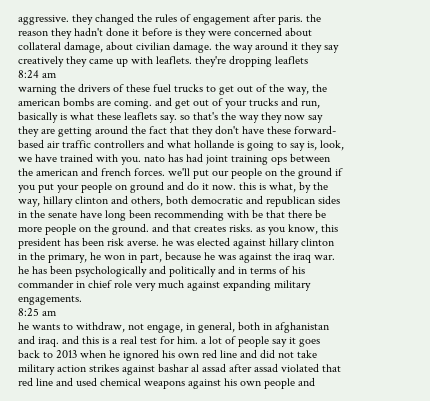aggressive. they changed the rules of engagement after paris. the reason they hadn't done it before is they were concerned about collateral damage, about civilian damage. the way around it they say creatively they came up with leaflets. they're dropping leaflets
8:24 am
warning the drivers of these fuel trucks to get out of the way, the american bombs are coming. and get out of your trucks and run, basically is what these leaflets say. so that's the way they now say they are getting around the fact that they don't have these forward-based air traffic controllers and what hollande is going to say is, look, we have trained with you. nato has had joint training ops between the american and french forces. we'll put our people on the ground if you put your people on ground and do it now. this is what, by the way, hillary clinton and others, both democratic and republican sides in the senate have long been recommending with be that there be more people on the ground. and that creates risks. as you know, this president has been risk averse. he was elected against hillary clinton in the primary, he won in part, because he was against the iraq war. he has been psychologically and politically and in terms of his commander in chief role very much against expanding military engagements.
8:25 am
he wants to withdraw, not engage, in general, both in afghanistan and iraq. and this is a real test for him. a lot of people say it goes back to 2013 when he ignored his own red line and did not take military action strikes against bashar al assad after assad violated that red line and used chemical weapons against his own people and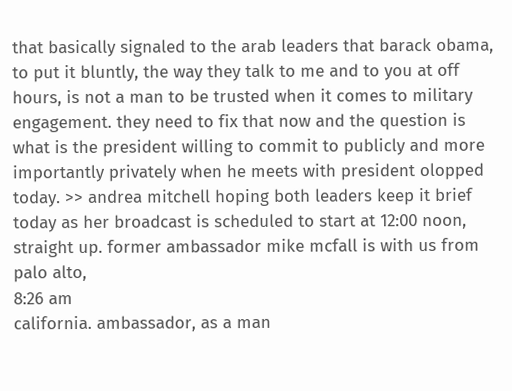that basically signaled to the arab leaders that barack obama, to put it bluntly, the way they talk to me and to you at off hours, is not a man to be trusted when it comes to military engagement. they need to fix that now and the question is what is the president willing to commit to publicly and more importantly privately when he meets with president olopped today. >> andrea mitchell hoping both leaders keep it brief today as her broadcast is scheduled to start at 12:00 noon, straight up. former ambassador mike mcfall is with us from palo alto,
8:26 am
california. ambassador, as a man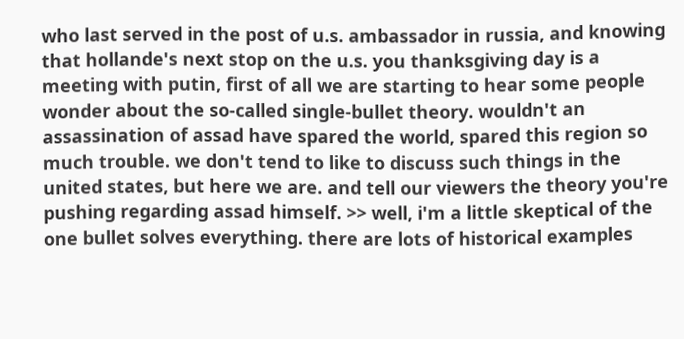who last served in the post of u.s. ambassador in russia, and knowing that hollande's next stop on the u.s. you thanksgiving day is a meeting with putin, first of all we are starting to hear some people wonder about the so-called single-bullet theory. wouldn't an assassination of assad have spared the world, spared this region so much trouble. we don't tend to like to discuss such things in the united states, but here we are. and tell our viewers the theory you're pushing regarding assad himself. >> well, i'm a little skeptical of the one bullet solves everything. there are lots of historical examples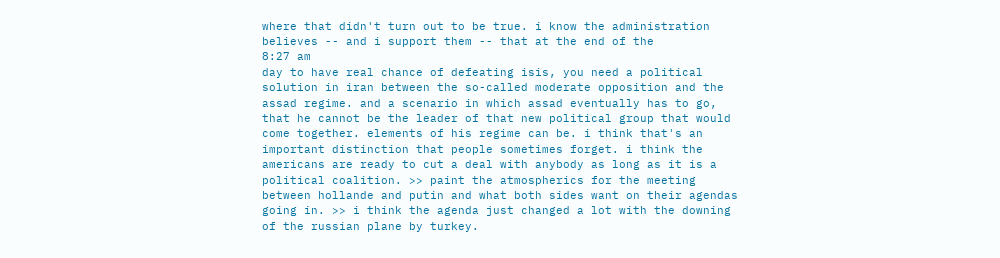where that didn't turn out to be true. i know the administration believes -- and i support them -- that at the end of the
8:27 am
day to have real chance of defeating isis, you need a political solution in iran between the so-called moderate opposition and the assad regime. and a scenario in which assad eventually has to go, that he cannot be the leader of that new political group that would come together. elements of his regime can be. i think that's an important distinction that people sometimes forget. i think the americans are ready to cut a deal with anybody as long as it is a political coalition. >> paint the atmospherics for the meeting between hollande and putin and what both sides want on their agendas going in. >> i think the agenda just changed a lot with the downing of the russian plane by turkey.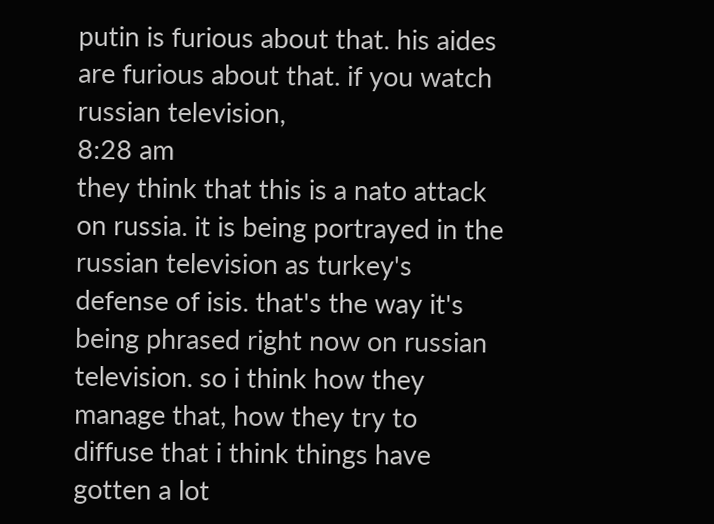putin is furious about that. his aides are furious about that. if you watch russian television,
8:28 am
they think that this is a nato attack on russia. it is being portrayed in the russian television as turkey's defense of isis. that's the way it's being phrased right now on russian television. so i think how they manage that, how they try to diffuse that i think things have gotten a lot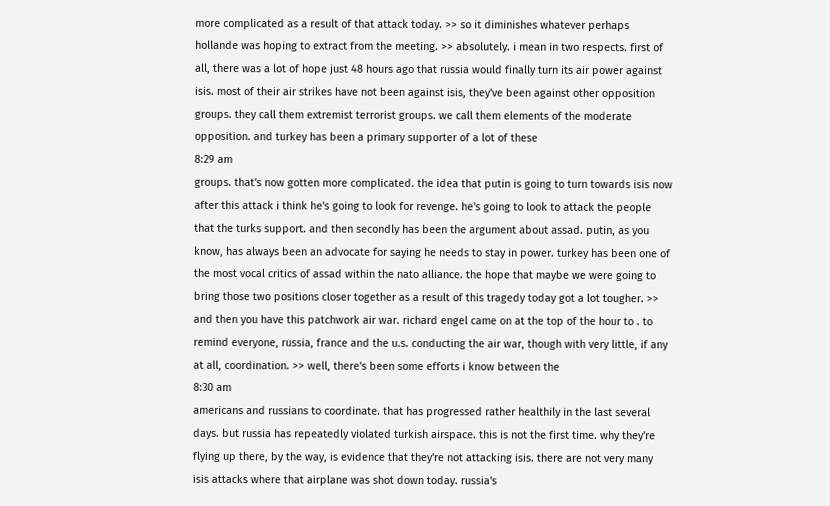more complicated as a result of that attack today. >> so it diminishes whatever perhaps hollande was hoping to extract from the meeting. >> absolutely. i mean in two respects. first of all, there was a lot of hope just 48 hours ago that russia would finally turn its air power against isis. most of their air strikes have not been against isis, they've been against other opposition groups. they call them extremist terrorist groups. we call them elements of the moderate opposition. and turkey has been a primary supporter of a lot of these
8:29 am
groups. that's now gotten more complicated. the idea that putin is going to turn towards isis now after this attack i think he's going to look for revenge. he's going to look to attack the people that the turks support. and then secondly has been the argument about assad. putin, as you know, has always been an advocate for saying he needs to stay in power. turkey has been one of the most vocal critics of assad within the nato alliance. the hope that maybe we were going to bring those two positions closer together as a result of this tragedy today got a lot tougher. >> and then you have this patchwork air war. richard engel came on at the top of the hour to . to remind everyone, russia, france and the u.s. conducting the air war, though with very little, if any at all, coordination. >> well, there's been some efforts i know between the
8:30 am
americans and russians to coordinate. that has progressed rather healthily in the last several days. but russia has repeatedly violated turkish airspace. this is not the first time. why they're flying up there, by the way, is evidence that they're not attacking isis. there are not very many isis attacks where that airplane was shot down today. russia's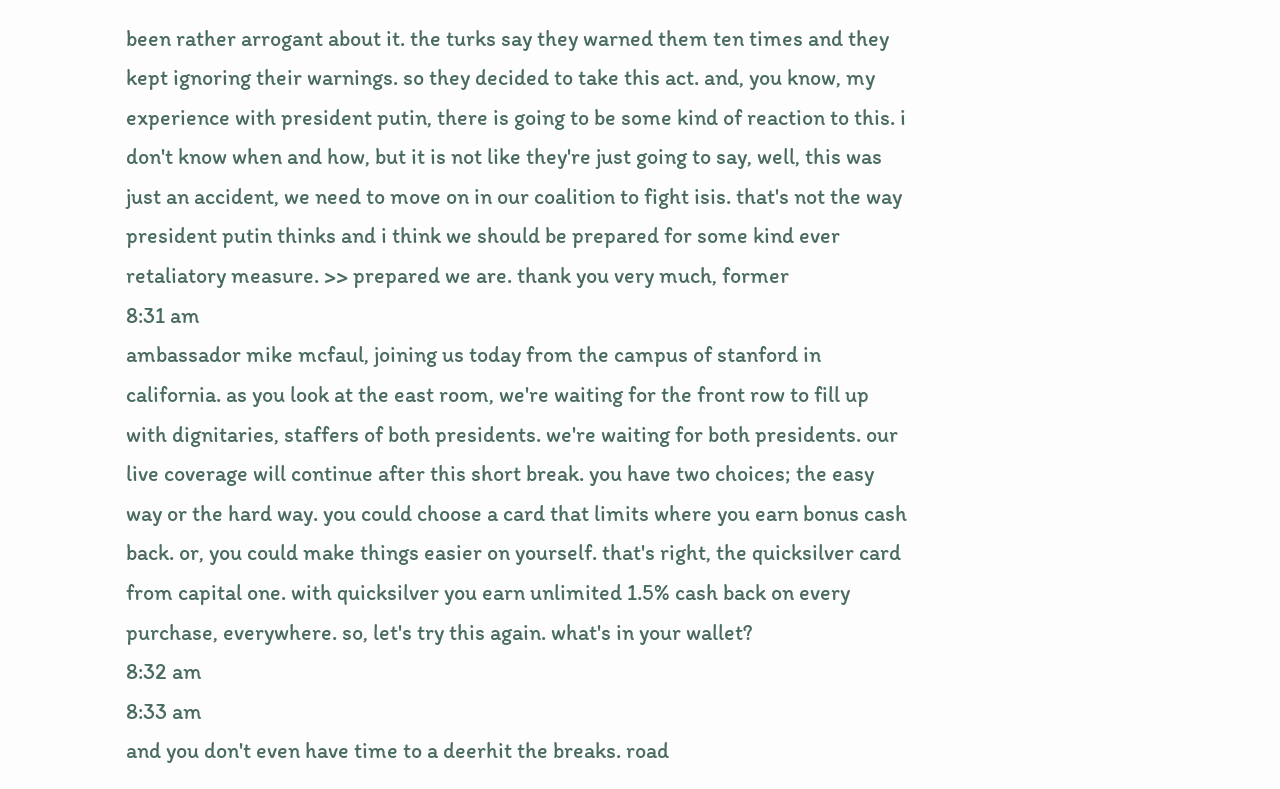been rather arrogant about it. the turks say they warned them ten times and they kept ignoring their warnings. so they decided to take this act. and, you know, my experience with president putin, there is going to be some kind of reaction to this. i don't know when and how, but it is not like they're just going to say, well, this was just an accident, we need to move on in our coalition to fight isis. that's not the way president putin thinks and i think we should be prepared for some kind ever retaliatory measure. >> prepared we are. thank you very much, former
8:31 am
ambassador mike mcfaul, joining us today from the campus of stanford in california. as you look at the east room, we're waiting for the front row to fill up with dignitaries, staffers of both presidents. we're waiting for both presidents. our live coverage will continue after this short break. you have two choices; the easy way or the hard way. you could choose a card that limits where you earn bonus cash back. or, you could make things easier on yourself. that's right, the quicksilver card from capital one. with quicksilver you earn unlimited 1.5% cash back on every purchase, everywhere. so, let's try this again. what's in your wallet?
8:32 am
8:33 am
and you don't even have time to a deerhit the breaks. road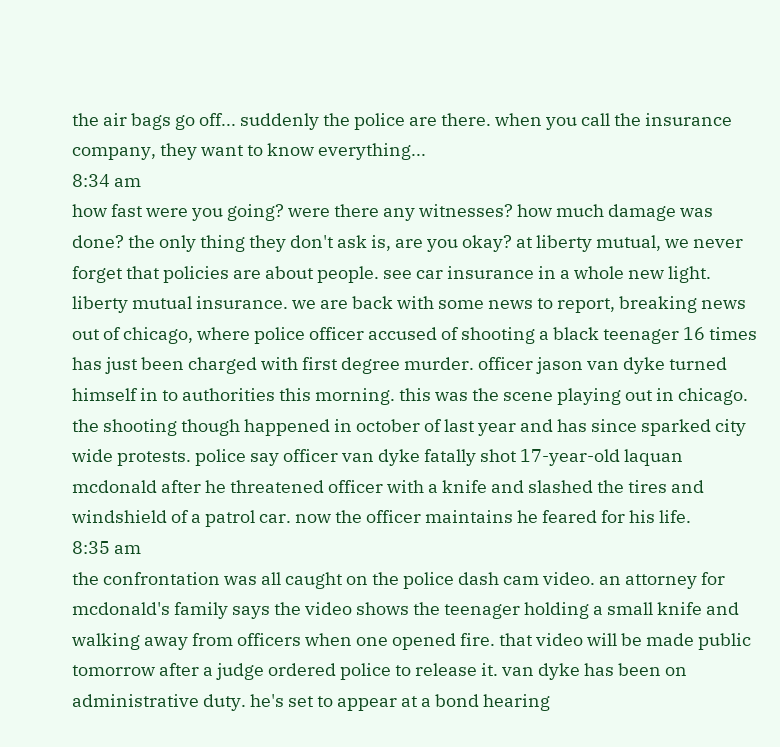the air bags go off... suddenly the police are there. when you call the insurance company, they want to know everything...
8:34 am
how fast were you going? were there any witnesses? how much damage was done? the only thing they don't ask is, are you okay? at liberty mutual, we never forget that policies are about people. see car insurance in a whole new light. liberty mutual insurance. we are back with some news to report, breaking news out of chicago, where police officer accused of shooting a black teenager 16 times has just been charged with first degree murder. officer jason van dyke turned himself in to authorities this morning. this was the scene playing out in chicago. the shooting though happened in october of last year and has since sparked city wide protests. police say officer van dyke fatally shot 17-year-old laquan mcdonald after he threatened officer with a knife and slashed the tires and windshield of a patrol car. now the officer maintains he feared for his life.
8:35 am
the confrontation was all caught on the police dash cam video. an attorney for mcdonald's family says the video shows the teenager holding a small knife and walking away from officers when one opened fire. that video will be made public tomorrow after a judge ordered police to release it. van dyke has been on administrative duty. he's set to appear at a bond hearing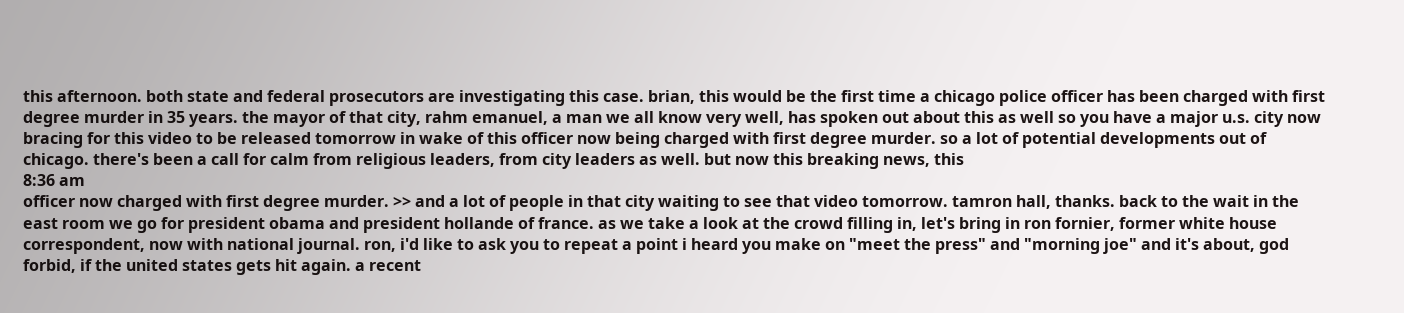this afternoon. both state and federal prosecutors are investigating this case. brian, this would be the first time a chicago police officer has been charged with first degree murder in 35 years. the mayor of that city, rahm emanuel, a man we all know very well, has spoken out about this as well so you have a major u.s. city now bracing for this video to be released tomorrow in wake of this officer now being charged with first degree murder. so a lot of potential developments out of chicago. there's been a call for calm from religious leaders, from city leaders as well. but now this breaking news, this
8:36 am
officer now charged with first degree murder. >> and a lot of people in that city waiting to see that video tomorrow. tamron hall, thanks. back to the wait in the east room we go for president obama and president hollande of france. as we take a look at the crowd filling in, let's bring in ron fornier, former white house correspondent, now with national journal. ron, i'd like to ask you to repeat a point i heard you make on "meet the press" and "morning joe" and it's about, god forbid, if the united states gets hit again. a recent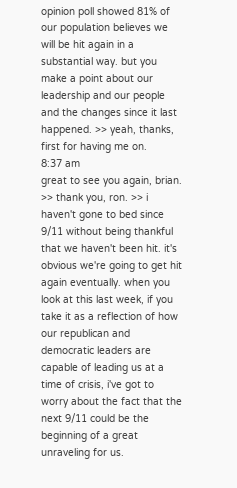opinion poll showed 81% of our population believes we will be hit again in a substantial way. but you make a point about our leadership and our people and the changes since it last happened. >> yeah, thanks, first for having me on.
8:37 am
great to see you again, brian. >> thank you, ron. >> i haven't gone to bed since 9/11 without being thankful that we haven't been hit. it's obvious we're going to get hit again eventually. when you look at this last week, if you take it as a reflection of how our republican and democratic leaders are capable of leading us at a time of crisis, i've got to worry about the fact that the next 9/11 could be the beginning of a great unraveling for us.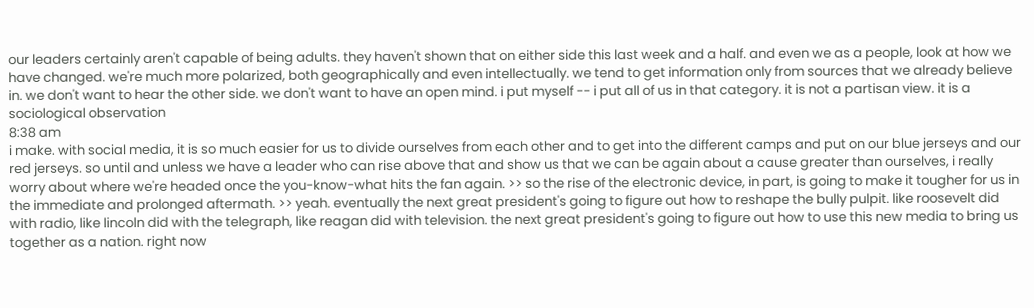our leaders certainly aren't capable of being adults. they haven't shown that on either side this last week and a half. and even we as a people, look at how we have changed. we're much more polarized, both geographically and even intellectually. we tend to get information only from sources that we already believe in. we don't want to hear the other side. we don't want to have an open mind. i put myself -- i put all of us in that category. it is not a partisan view. it is a sociological observation
8:38 am
i make. with social media, it is so much easier for us to divide ourselves from each other and to get into the different camps and put on our blue jerseys and our red jerseys. so until and unless we have a leader who can rise above that and show us that we can be again about a cause greater than ourselves, i really worry about where we're headed once the you-know-what hits the fan again. >> so the rise of the electronic device, in part, is going to make it tougher for us in the immediate and prolonged aftermath. >> yeah. eventually the next great president's going to figure out how to reshape the bully pulpit. like roosevelt did with radio, like lincoln did with the telegraph, like reagan did with television. the next great president's going to figure out how to use this new media to bring us together as a nation. right now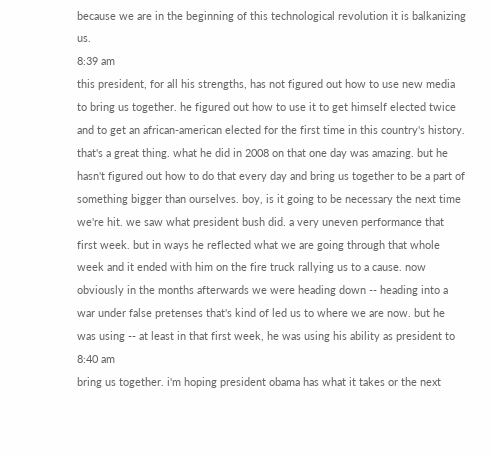because we are in the beginning of this technological revolution it is balkanizing us.
8:39 am
this president, for all his strengths, has not figured out how to use new media to bring us together. he figured out how to use it to get himself elected twice and to get an african-american elected for the first time in this country's history. that's a great thing. what he did in 2008 on that one day was amazing. but he hasn't figured out how to do that every day and bring us together to be a part of something bigger than ourselves. boy, is it going to be necessary the next time we're hit. we saw what president bush did. a very uneven performance that first week. but in ways he reflected what we are going through that whole week and it ended with him on the fire truck rallying us to a cause. now obviously in the months afterwards we were heading down -- heading into a war under false pretenses that's kind of led us to where we are now. but he was using -- at least in that first week, he was using his ability as president to
8:40 am
bring us together. i'm hoping president obama has what it takes or the next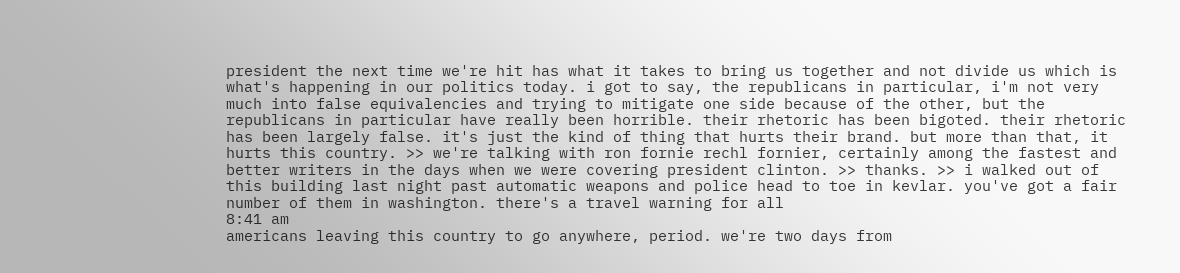president the next time we're hit has what it takes to bring us together and not divide us which is what's happening in our politics today. i got to say, the republicans in particular, i'm not very much into false equivalencies and trying to mitigate one side because of the other, but the republicans in particular have really been horrible. their rhetoric has been bigoted. their rhetoric has been largely false. it's just the kind of thing that hurts their brand. but more than that, it hurts this country. >> we're talking with ron fornie rechl fornier, certainly among the fastest and better writers in the days when we were covering president clinton. >> thanks. >> i walked out of this building last night past automatic weapons and police head to toe in kevlar. you've got a fair number of them in washington. there's a travel warning for all
8:41 am
americans leaving this country to go anywhere, period. we're two days from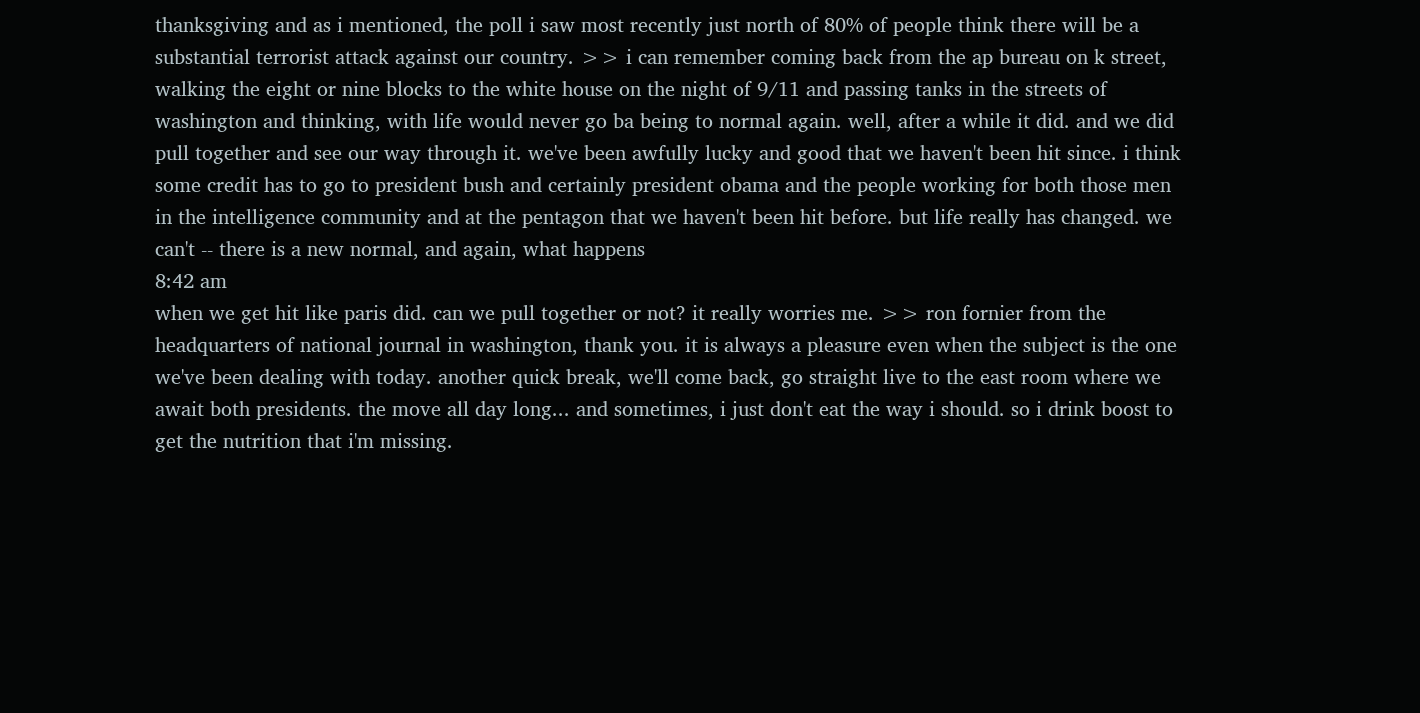thanksgiving and as i mentioned, the poll i saw most recently just north of 80% of people think there will be a substantial terrorist attack against our country. >> i can remember coming back from the ap bureau on k street, walking the eight or nine blocks to the white house on the night of 9/11 and passing tanks in the streets of washington and thinking, with life would never go ba being to normal again. well, after a while it did. and we did pull together and see our way through it. we've been awfully lucky and good that we haven't been hit since. i think some credit has to go to president bush and certainly president obama and the people working for both those men in the intelligence community and at the pentagon that we haven't been hit before. but life really has changed. we can't -- there is a new normal, and again, what happens
8:42 am
when we get hit like paris did. can we pull together or not? it really worries me. >> ron fornier from the headquarters of national journal in washington, thank you. it is always a pleasure even when the subject is the one we've been dealing with today. another quick break, we'll come back, go straight live to the east room where we await both presidents. the move all day long... and sometimes, i just don't eat the way i should. so i drink boost to get the nutrition that i'm missing.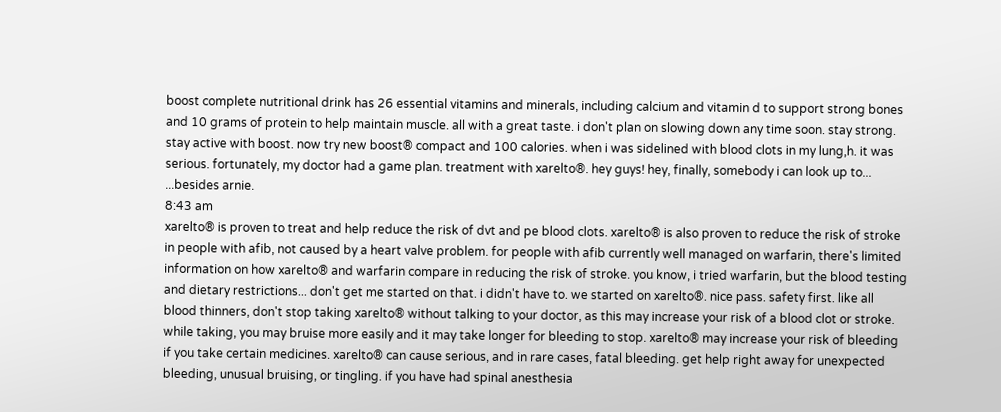boost complete nutritional drink has 26 essential vitamins and minerals, including calcium and vitamin d to support strong bones and 10 grams of protein to help maintain muscle. all with a great taste. i don't plan on slowing down any time soon. stay strong. stay active with boost. now try new boost® compact and 100 calories. when i was sidelined with blood clots in my lung,h. it was serious. fortunately, my doctor had a game plan. treatment with xarelto®. hey guys! hey, finally, somebody i can look up to... ...besides arnie.
8:43 am
xarelto® is proven to treat and help reduce the risk of dvt and pe blood clots. xarelto® is also proven to reduce the risk of stroke in people with afib, not caused by a heart valve problem. for people with afib currently well managed on warfarin, there's limited information on how xarelto® and warfarin compare in reducing the risk of stroke. you know, i tried warfarin, but the blood testing and dietary restrictions... don't get me started on that. i didn't have to. we started on xarelto®. nice pass. safety first. like all blood thinners, don't stop taking xarelto® without talking to your doctor, as this may increase your risk of a blood clot or stroke. while taking, you may bruise more easily and it may take longer for bleeding to stop. xarelto® may increase your risk of bleeding if you take certain medicines. xarelto® can cause serious, and in rare cases, fatal bleeding. get help right away for unexpected bleeding, unusual bruising, or tingling. if you have had spinal anesthesia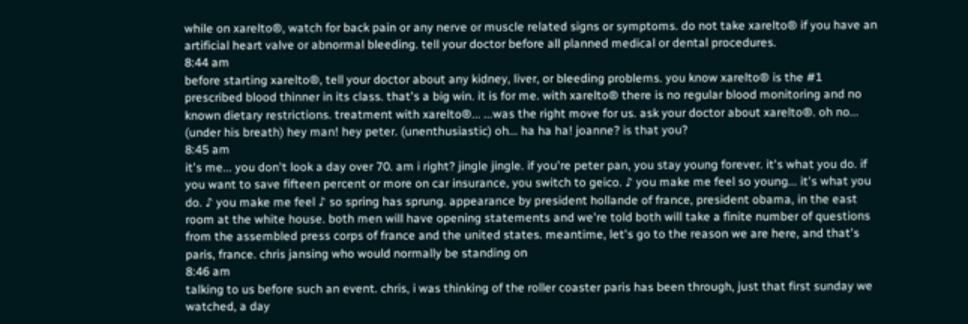while on xarelto®, watch for back pain or any nerve or muscle related signs or symptoms. do not take xarelto® if you have an artificial heart valve or abnormal bleeding. tell your doctor before all planned medical or dental procedures.
8:44 am
before starting xarelto®, tell your doctor about any kidney, liver, or bleeding problems. you know xarelto® is the #1 prescribed blood thinner in its class. that's a big win. it is for me. with xarelto® there is no regular blood monitoring and no known dietary restrictions. treatment with xarelto®... ...was the right move for us. ask your doctor about xarelto®. oh no... (under his breath) hey man! hey peter. (unenthusiastic) oh... ha ha ha! joanne? is that you?
8:45 am
it's me... you don't look a day over 70. am i right? jingle jingle. if you're peter pan, you stay young forever. it's what you do. if you want to save fifteen percent or more on car insurance, you switch to geico. ♪ you make me feel so young... it's what you do. ♪ you make me feel ♪ so spring has sprung. appearance by president hollande of france, president obama, in the east room at the white house. both men will have opening statements and we're told both will take a finite number of questions from the assembled press corps of france and the united states. meantime, let's go to the reason we are here, and that's paris, france. chris jansing who would normally be standing on
8:46 am
talking to us before such an event. chris, i was thinking of the roller coaster paris has been through, just that first sunday we watched, a day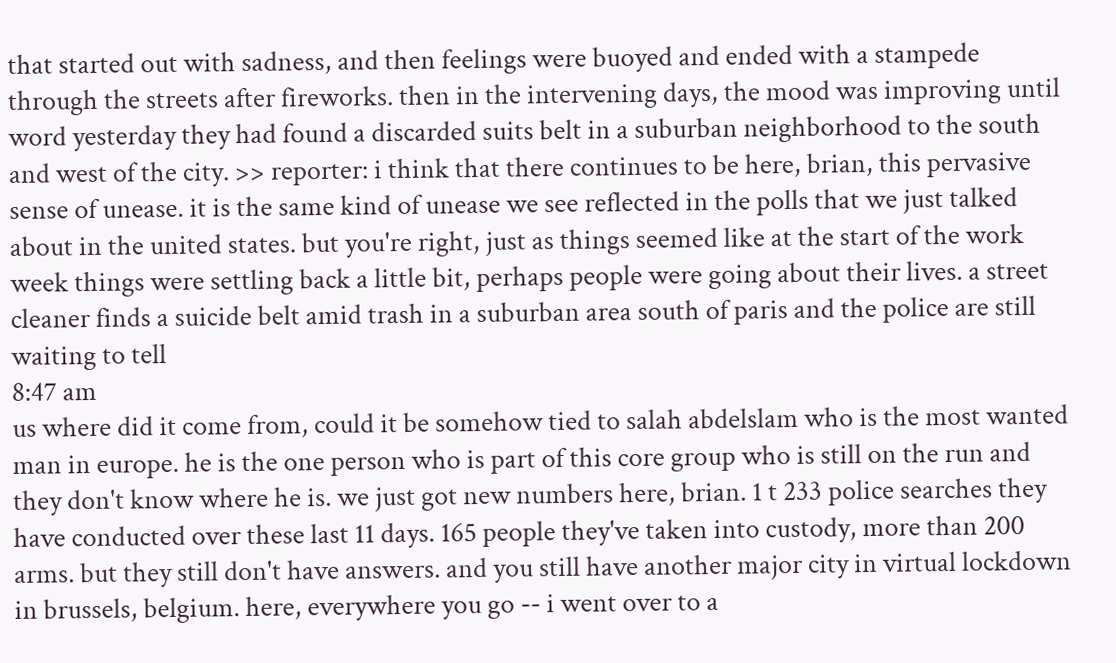that started out with sadness, and then feelings were buoyed and ended with a stampede through the streets after fireworks. then in the intervening days, the mood was improving until word yesterday they had found a discarded suits belt in a suburban neighborhood to the south and west of the city. >> reporter: i think that there continues to be here, brian, this pervasive sense of unease. it is the same kind of unease we see reflected in the polls that we just talked about in the united states. but you're right, just as things seemed like at the start of the work week things were settling back a little bit, perhaps people were going about their lives. a street cleaner finds a suicide belt amid trash in a suburban area south of paris and the police are still waiting to tell
8:47 am
us where did it come from, could it be somehow tied to salah abdelslam who is the most wanted man in europe. he is the one person who is part of this core group who is still on the run and they don't know where he is. we just got new numbers here, brian. 1 t 233 police searches they have conducted over these last 11 days. 165 people they've taken into custody, more than 200 arms. but they still don't have answers. and you still have another major city in virtual lockdown in brussels, belgium. here, everywhere you go -- i went over to a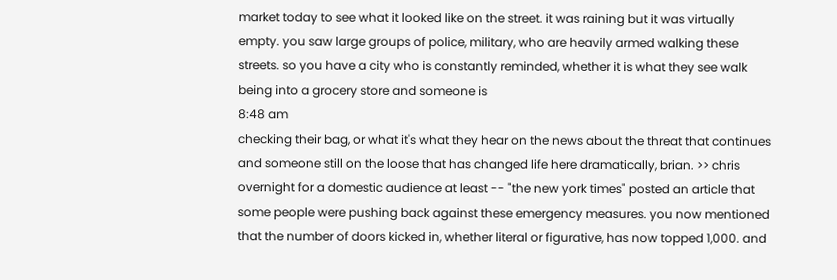market today to see what it looked like on the street. it was raining but it was virtually empty. you saw large groups of police, military, who are heavily armed walking these streets. so you have a city who is constantly reminded, whether it is what they see walk being into a grocery store and someone is
8:48 am
checking their bag, or what it's what they hear on the news about the threat that continues and someone still on the loose that has changed life here dramatically, brian. >> chris overnight for a domestic audience at least -- "the new york times" posted an article that some people were pushing back against these emergency measures. you now mentioned that the number of doors kicked in, whether literal or figurative, has now topped 1,000. and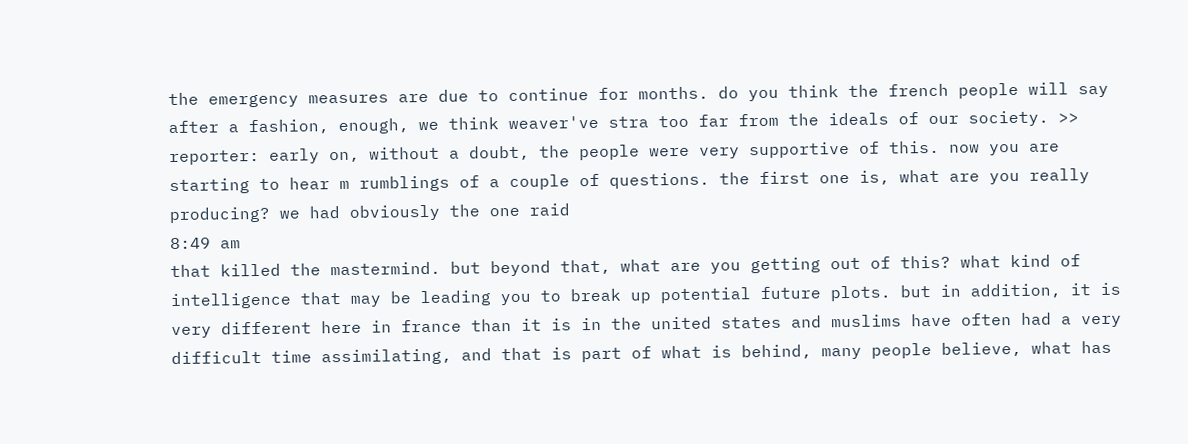the emergency measures are due to continue for months. do you think the french people will say after a fashion, enough, we think weaver've stra too far from the ideals of our society. >> reporter: early on, without a doubt, the people were very supportive of this. now you are starting to hear m rumblings of a couple of questions. the first one is, what are you really producing? we had obviously the one raid
8:49 am
that killed the mastermind. but beyond that, what are you getting out of this? what kind of intelligence that may be leading you to break up potential future plots. but in addition, it is very different here in france than it is in the united states and muslims have often had a very difficult time assimilating, and that is part of what is behind, many people believe, what has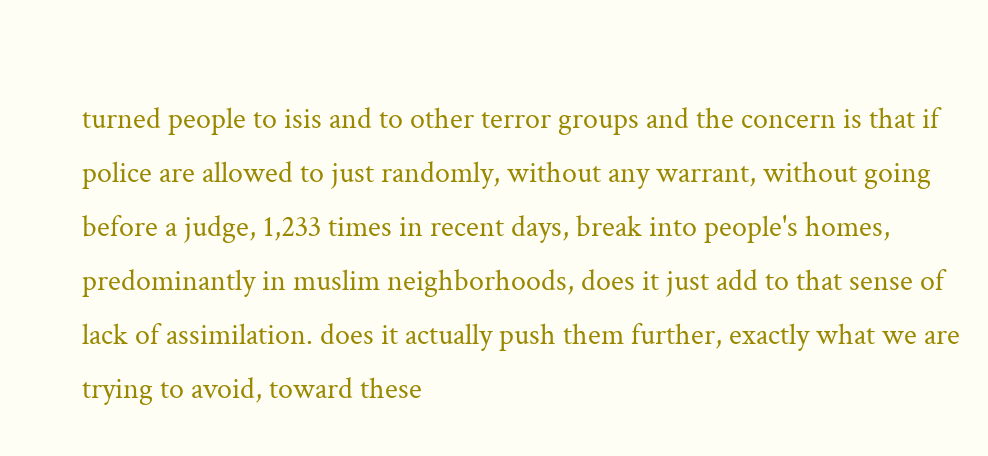turned people to isis and to other terror groups and the concern is that if police are allowed to just randomly, without any warrant, without going before a judge, 1,233 times in recent days, break into people's homes, predominantly in muslim neighborhoods, does it just add to that sense of lack of assimilation. does it actually push them further, exactly what we are trying to avoid, toward these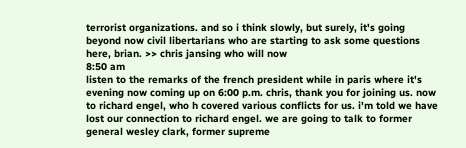terrorist organizations. and so i think slowly, but surely, it's going beyond now civil libertarians who are starting to ask some questions here, brian. >> chris jansing who will now
8:50 am
listen to the remarks of the french president while in paris where it's evening now coming up on 6:00 p.m. chris, thank you for joining us. now to richard engel, who h covered various conflicts for us. i'm told we have lost our connection to richard engel. we are going to talk to former general wesley clark, former supreme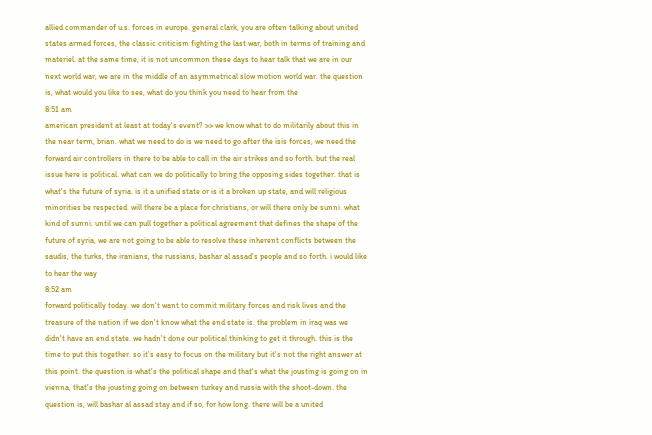allied commander of u.s. forces in europe. general clark, you are often talking about united states armed forces, the classic criticism fighting the last war, both in terms of training and materiel. at the same time, it is not uncommon these days to hear talk that we are in our next world war, we are in the middle of an asymmetrical slow motion world war. the question is, what would you like to see, what do you think you need to hear from the
8:51 am
american president at least at today's event? >> we know what to do militarily about this in the near term, brian. what we need to do is we need to go after the isis forces, we need the forward air controllers in there to be able to call in the air strikes and so forth. but the real issue here is political. what can we do politically to bring the opposing sides together. that is what's the future of syria. is it a unified state or is it a broken up state, and will religious minorities be respected. will there be a place for christians, or will there only be sunni. what kind of sunni. until we can pull together a political agreement that defines the shape of the future of syria, we are not going to be able to resolve these inherent conflicts between the saudis, the turks, the iranians, the russians, bashar al assad's people and so forth. i would like to hear the way
8:52 am
forward politically today. we don't want to commit military forces and risk lives and the treasure of the nation if we don't know what the end state is. the problem in iraq was we didn't have an end state. we hadn't done our political thinking to get it through. this is the time to put this together. so it's easy to focus on the military but it's not the right answer at this point. the question is what's the political shape and that's what the jousting is going on in vienna, that's the jousting going on between turkey and russia with the shoot-down. the question is, will bashar al assad stay and if so, for how long. there will be a united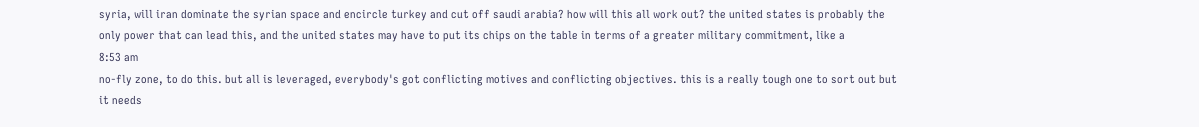syria, will iran dominate the syrian space and encircle turkey and cut off saudi arabia? how will this all work out? the united states is probably the only power that can lead this, and the united states may have to put its chips on the table in terms of a greater military commitment, like a
8:53 am
no-fly zone, to do this. but all is leveraged, everybody's got conflicting motives and conflicting objectives. this is a really tough one to sort out but it needs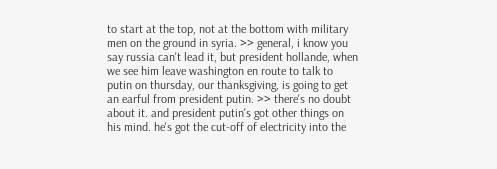to start at the top, not at the bottom with military men on the ground in syria. >> general, i know you say russia can't lead it, but president hollande, when we see him leave washington en route to talk to putin on thursday, our thanksgiving, is going to get an earful from president putin. >> there's no doubt about it. and president putin's got other things on his mind. he's got the cut-off of electricity into the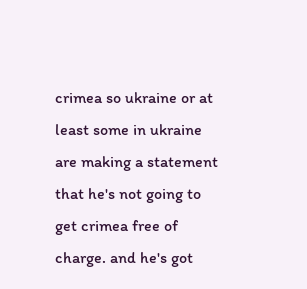crimea so ukraine or at least some in ukraine are making a statement that he's not going to get crimea free of charge. and he's got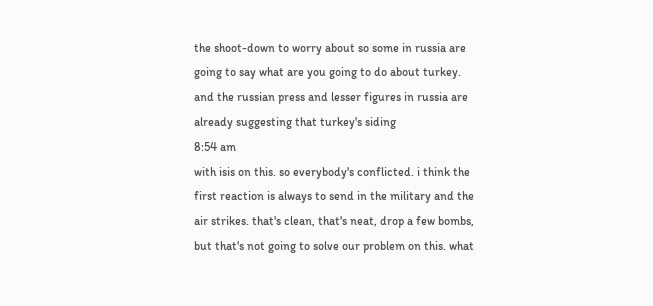the shoot-down to worry about so some in russia are going to say what are you going to do about turkey. and the russian press and lesser figures in russia are already suggesting that turkey's siding
8:54 am
with isis on this. so everybody's conflicted. i think the first reaction is always to send in the military and the air strikes. that's clean, that's neat, drop a few bombs, but that's not going to solve our problem on this. what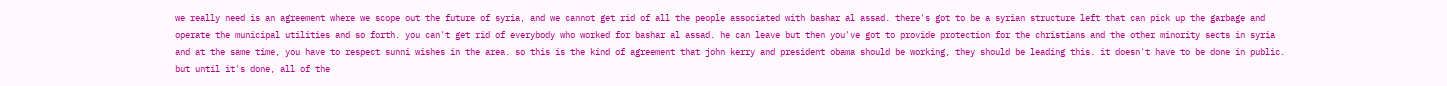we really need is an agreement where we scope out the future of syria, and we cannot get rid of all the people associated with bashar al assad. there's got to be a syrian structure left that can pick up the garbage and operate the municipal utilities and so forth. you can't get rid of everybody who worked for bashar al assad. he can leave but then you've got to provide protection for the christians and the other minority sects in syria and at the same time, you have to respect sunni wishes in the area. so this is the kind of agreement that john kerry and president obama should be working, they should be leading this. it doesn't have to be done in public. but until it's done, all of the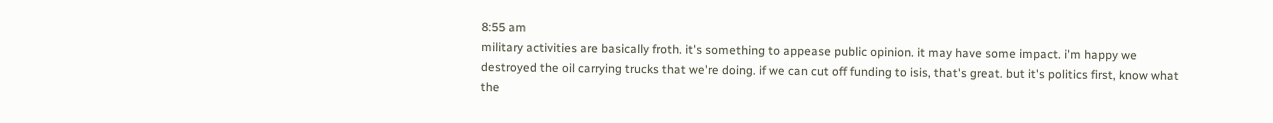8:55 am
military activities are basically froth. it's something to appease public opinion. it may have some impact. i'm happy we destroyed the oil carrying trucks that we're doing. if we can cut off funding to isis, that's great. but it's politics first, know what the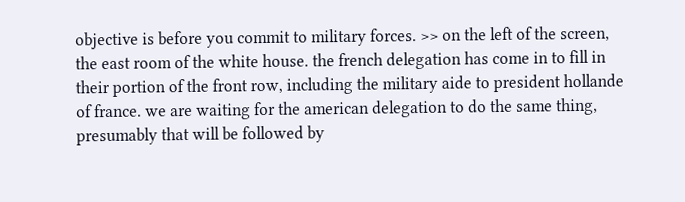objective is before you commit to military forces. >> on the left of the screen, the east room of the white house. the french delegation has come in to fill in their portion of the front row, including the military aide to president hollande of france. we are waiting for the american delegation to do the same thing, presumably that will be followed by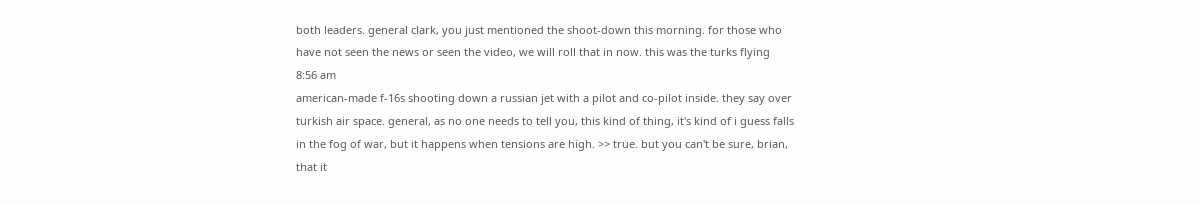both leaders. general clark, you just mentioned the shoot-down this morning. for those who have not seen the news or seen the video, we will roll that in now. this was the turks flying
8:56 am
american-made f-16s shooting down a russian jet with a pilot and co-pilot inside. they say over turkish air space. general, as no one needs to tell you, this kind of thing, it's kind of i guess falls in the fog of war, but it happens when tensions are high. >> true. but you can't be sure, brian, that it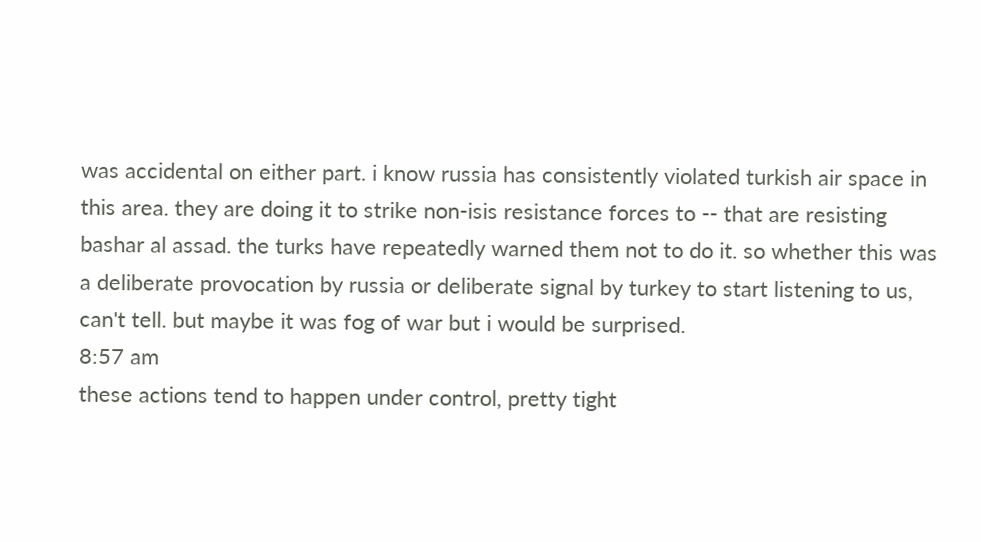was accidental on either part. i know russia has consistently violated turkish air space in this area. they are doing it to strike non-isis resistance forces to -- that are resisting bashar al assad. the turks have repeatedly warned them not to do it. so whether this was a deliberate provocation by russia or deliberate signal by turkey to start listening to us, can't tell. but maybe it was fog of war but i would be surprised.
8:57 am
these actions tend to happen under control, pretty tight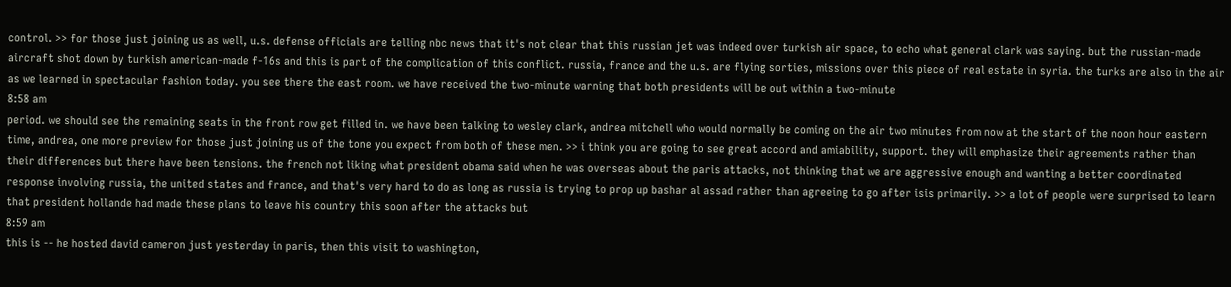control. >> for those just joining us as well, u.s. defense officials are telling nbc news that it's not clear that this russian jet was indeed over turkish air space, to echo what general clark was saying. but the russian-made aircraft shot down by turkish american-made f-16s and this is part of the complication of this conflict. russia, france and the u.s. are flying sorties, missions over this piece of real estate in syria. the turks are also in the air as we learned in spectacular fashion today. you see there the east room. we have received the two-minute warning that both presidents will be out within a two-minute
8:58 am
period. we should see the remaining seats in the front row get filled in. we have been talking to wesley clark, andrea mitchell who would normally be coming on the air two minutes from now at the start of the noon hour eastern time, andrea, one more preview for those just joining us of the tone you expect from both of these men. >> i think you are going to see great accord and amiability, support. they will emphasize their agreements rather than their differences but there have been tensions. the french not liking what president obama said when he was overseas about the paris attacks, not thinking that we are aggressive enough and wanting a better coordinated response involving russia, the united states and france, and that's very hard to do as long as russia is trying to prop up bashar al assad rather than agreeing to go after isis primarily. >> a lot of people were surprised to learn that president hollande had made these plans to leave his country this soon after the attacks but
8:59 am
this is -- he hosted david cameron just yesterday in paris, then this visit to washington,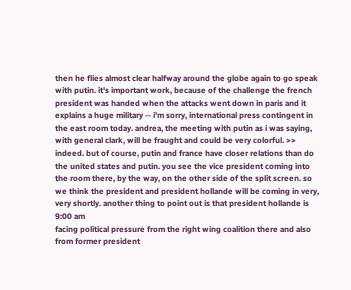then he flies almost clear halfway around the globe again to go speak with putin. it's important work, because of the challenge the french president was handed when the attacks went down in paris and it explains a huge military -- i'm sorry, international press contingent in the east room today. andrea, the meeting with putin as i was saying, with general clark, will be fraught and could be very colorful. >> indeed. but of course, putin and france have closer relations than do the united states and putin. you see the vice president coming into the room there, by the way, on the other side of the split screen. so we think the president and president hollande will be coming in very, very shortly. another thing to point out is that president hollande is
9:00 am
facing political pressure from the right wing coalition there and also from former president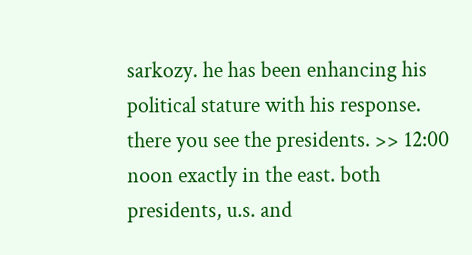sarkozy. he has been enhancing his political stature with his response. there you see the presidents. >> 12:00 noon exactly in the east. both presidents, u.s. and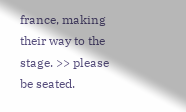france, making their way to the stage. >> please be seated.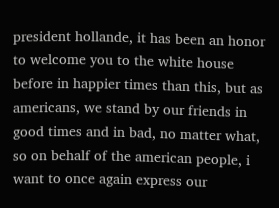president hollande, it has been an honor to welcome you to the white house before in happier times than this, but as americans, we stand by our friends in good times and in bad, no matter what, so on behalf of the american people, i want to once again express our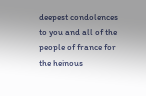deepest condolences to you and all of the people of france for the heinous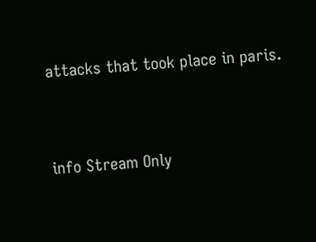attacks that took place in paris.


info Stream Only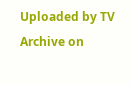Uploaded by TV Archive on